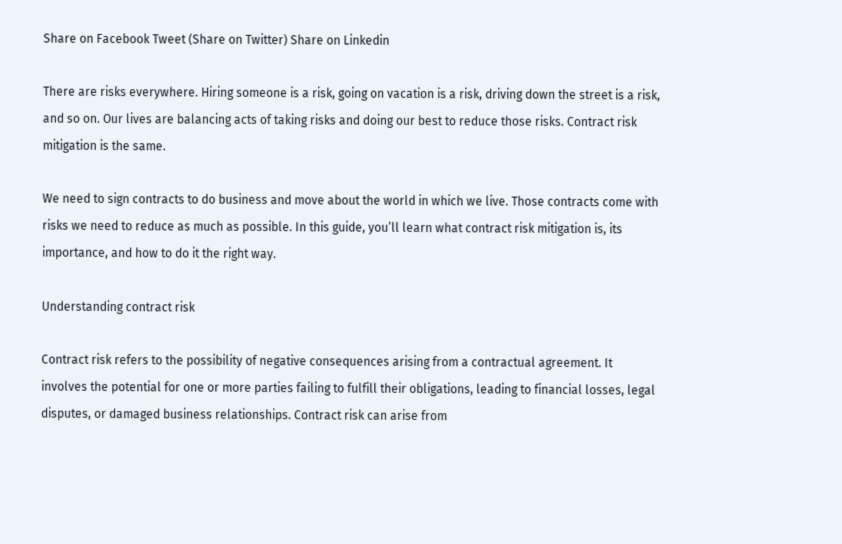Share on Facebook Tweet (Share on Twitter) Share on Linkedin

There are risks everywhere. Hiring someone is a risk, going on vacation is a risk, driving down the street is a risk, and so on. Our lives are balancing acts of taking risks and doing our best to reduce those risks. Contract risk mitigation is the same.

We need to sign contracts to do business and move about the world in which we live. Those contracts come with risks we need to reduce as much as possible. In this guide, you’ll learn what contract risk mitigation is, its importance, and how to do it the right way.

Understanding contract risk

Contract risk refers to the possibility of negative consequences arising from a contractual agreement. It involves the potential for one or more parties failing to fulfill their obligations, leading to financial losses, legal disputes, or damaged business relationships. Contract risk can arise from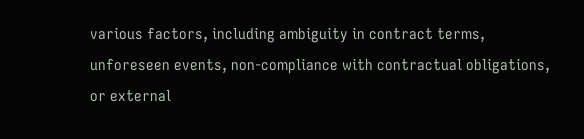various factors, including ambiguity in contract terms, unforeseen events, non-compliance with contractual obligations, or external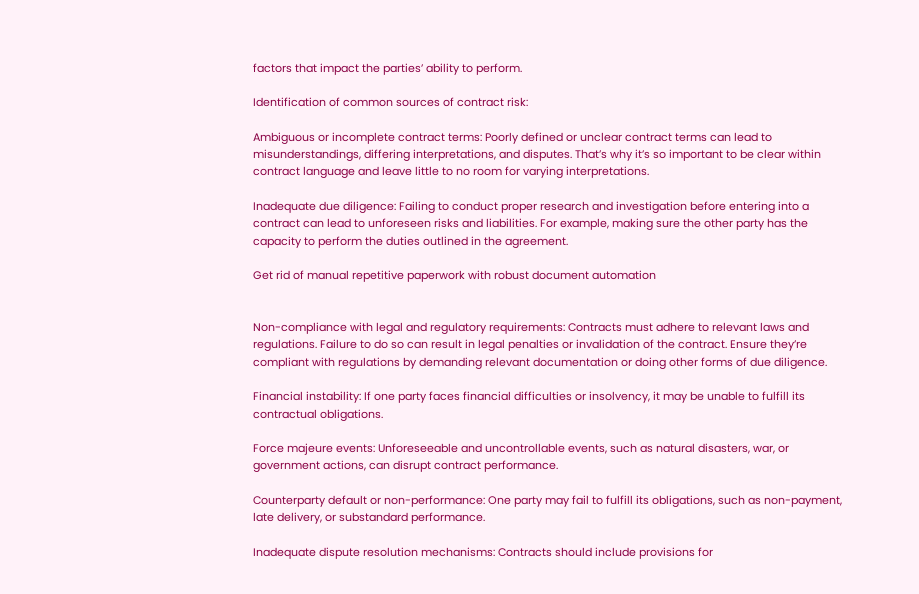factors that impact the parties’ ability to perform.

Identification of common sources of contract risk:

Ambiguous or incomplete contract terms: Poorly defined or unclear contract terms can lead to misunderstandings, differing interpretations, and disputes. That’s why it’s so important to be clear within contract language and leave little to no room for varying interpretations.

Inadequate due diligence: Failing to conduct proper research and investigation before entering into a contract can lead to unforeseen risks and liabilities. For example, making sure the other party has the capacity to perform the duties outlined in the agreement.

Get rid of manual repetitive paperwork with robust document automation


Non-compliance with legal and regulatory requirements: Contracts must adhere to relevant laws and regulations. Failure to do so can result in legal penalties or invalidation of the contract. Ensure they’re compliant with regulations by demanding relevant documentation or doing other forms of due diligence.

Financial instability: If one party faces financial difficulties or insolvency, it may be unable to fulfill its contractual obligations.

Force majeure events: Unforeseeable and uncontrollable events, such as natural disasters, war, or government actions, can disrupt contract performance.

Counterparty default or non-performance: One party may fail to fulfill its obligations, such as non-payment, late delivery, or substandard performance.

Inadequate dispute resolution mechanisms: Contracts should include provisions for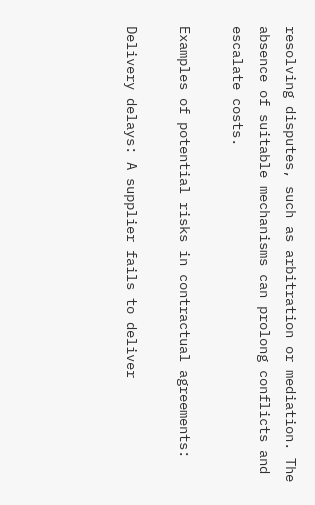resolving disputes, such as arbitration or mediation. The absence of suitable mechanisms can prolong conflicts and escalate costs.

Examples of potential risks in contractual agreements:

Delivery delays: A supplier fails to deliver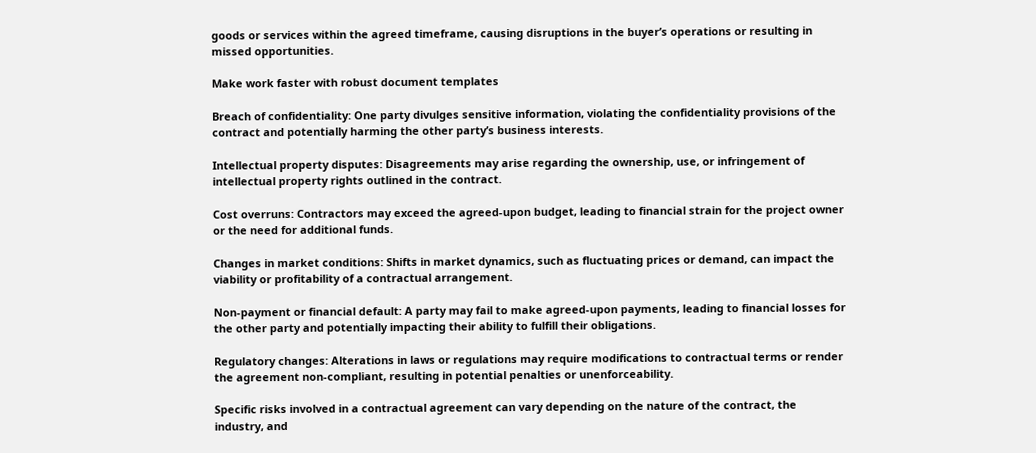goods or services within the agreed timeframe, causing disruptions in the buyer’s operations or resulting in missed opportunities.

Make work faster with robust document templates

Breach of confidentiality: One party divulges sensitive information, violating the confidentiality provisions of the contract and potentially harming the other party’s business interests.

Intellectual property disputes: Disagreements may arise regarding the ownership, use, or infringement of intellectual property rights outlined in the contract.

Cost overruns: Contractors may exceed the agreed-upon budget, leading to financial strain for the project owner or the need for additional funds.

Changes in market conditions: Shifts in market dynamics, such as fluctuating prices or demand, can impact the viability or profitability of a contractual arrangement.

Non-payment or financial default: A party may fail to make agreed-upon payments, leading to financial losses for the other party and potentially impacting their ability to fulfill their obligations.

Regulatory changes: Alterations in laws or regulations may require modifications to contractual terms or render the agreement non-compliant, resulting in potential penalties or unenforceability.

Specific risks involved in a contractual agreement can vary depending on the nature of the contract, the industry, and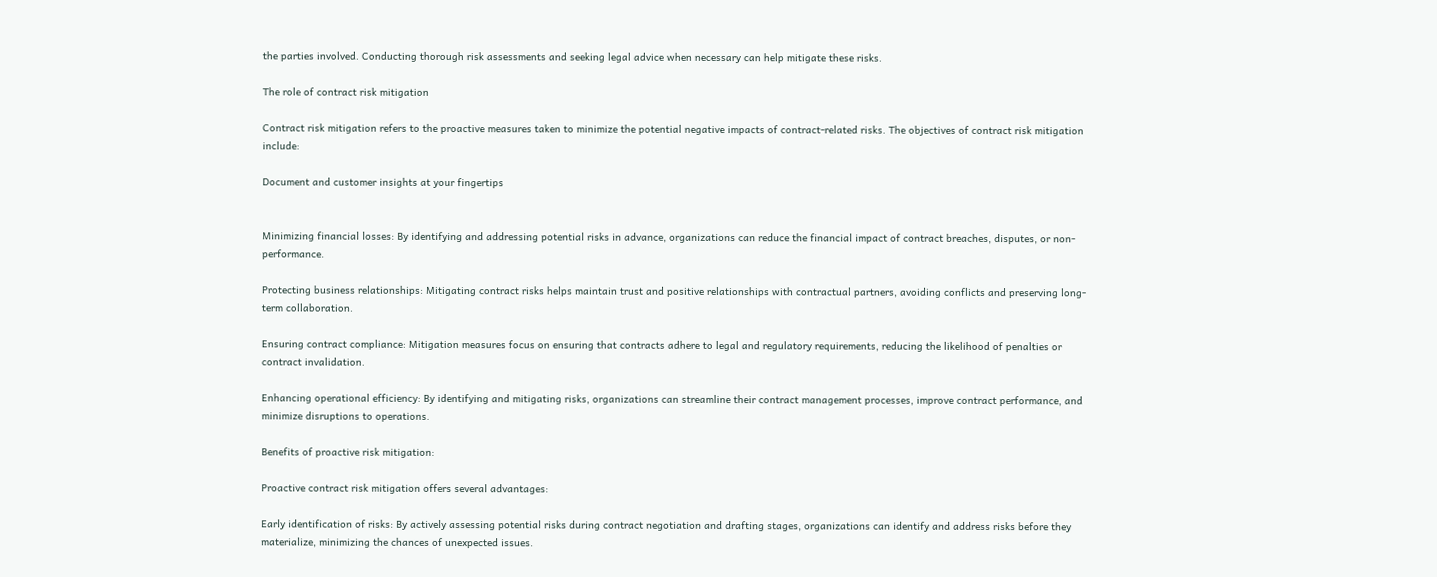the parties involved. Conducting thorough risk assessments and seeking legal advice when necessary can help mitigate these risks.

The role of contract risk mitigation

Contract risk mitigation refers to the proactive measures taken to minimize the potential negative impacts of contract-related risks. The objectives of contract risk mitigation include:

Document and customer insights at your fingertips


Minimizing financial losses: By identifying and addressing potential risks in advance, organizations can reduce the financial impact of contract breaches, disputes, or non-performance.

Protecting business relationships: Mitigating contract risks helps maintain trust and positive relationships with contractual partners, avoiding conflicts and preserving long-term collaboration.

Ensuring contract compliance: Mitigation measures focus on ensuring that contracts adhere to legal and regulatory requirements, reducing the likelihood of penalties or contract invalidation.

Enhancing operational efficiency: By identifying and mitigating risks, organizations can streamline their contract management processes, improve contract performance, and minimize disruptions to operations.

Benefits of proactive risk mitigation:

Proactive contract risk mitigation offers several advantages:

Early identification of risks: By actively assessing potential risks during contract negotiation and drafting stages, organizations can identify and address risks before they materialize, minimizing the chances of unexpected issues.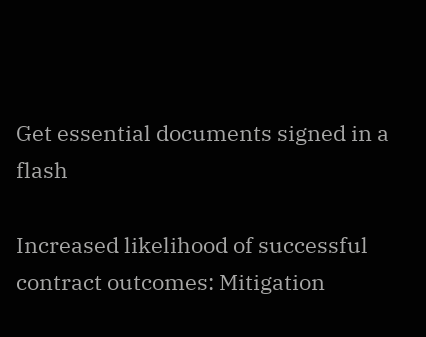Get essential documents signed in a flash

Increased likelihood of successful contract outcomes: Mitigation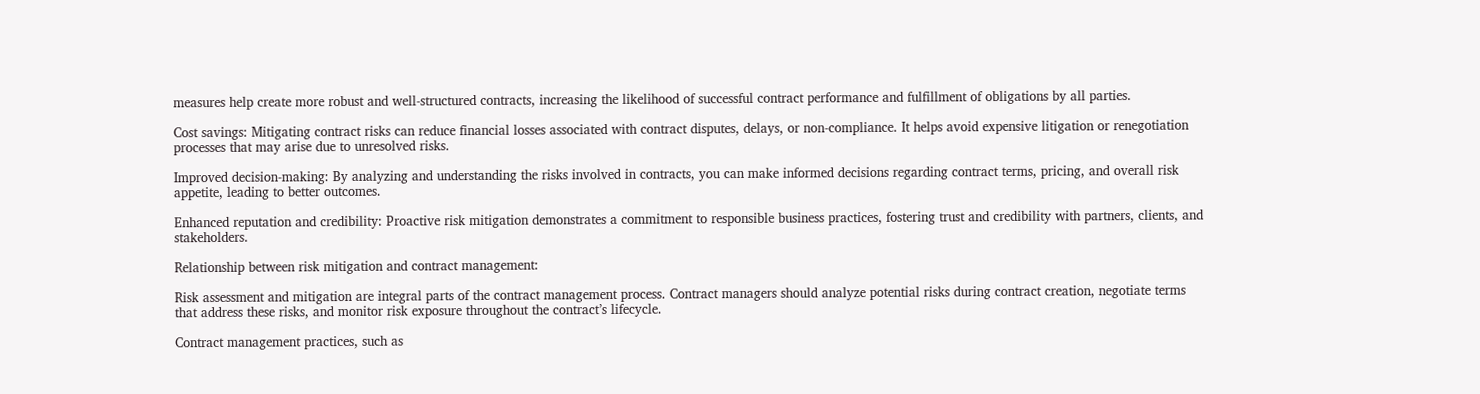measures help create more robust and well-structured contracts, increasing the likelihood of successful contract performance and fulfillment of obligations by all parties.

Cost savings: Mitigating contract risks can reduce financial losses associated with contract disputes, delays, or non-compliance. It helps avoid expensive litigation or renegotiation processes that may arise due to unresolved risks.

Improved decision-making: By analyzing and understanding the risks involved in contracts, you can make informed decisions regarding contract terms, pricing, and overall risk appetite, leading to better outcomes.

Enhanced reputation and credibility: Proactive risk mitigation demonstrates a commitment to responsible business practices, fostering trust and credibility with partners, clients, and stakeholders.

Relationship between risk mitigation and contract management:

Risk assessment and mitigation are integral parts of the contract management process. Contract managers should analyze potential risks during contract creation, negotiate terms that address these risks, and monitor risk exposure throughout the contract’s lifecycle.

Contract management practices, such as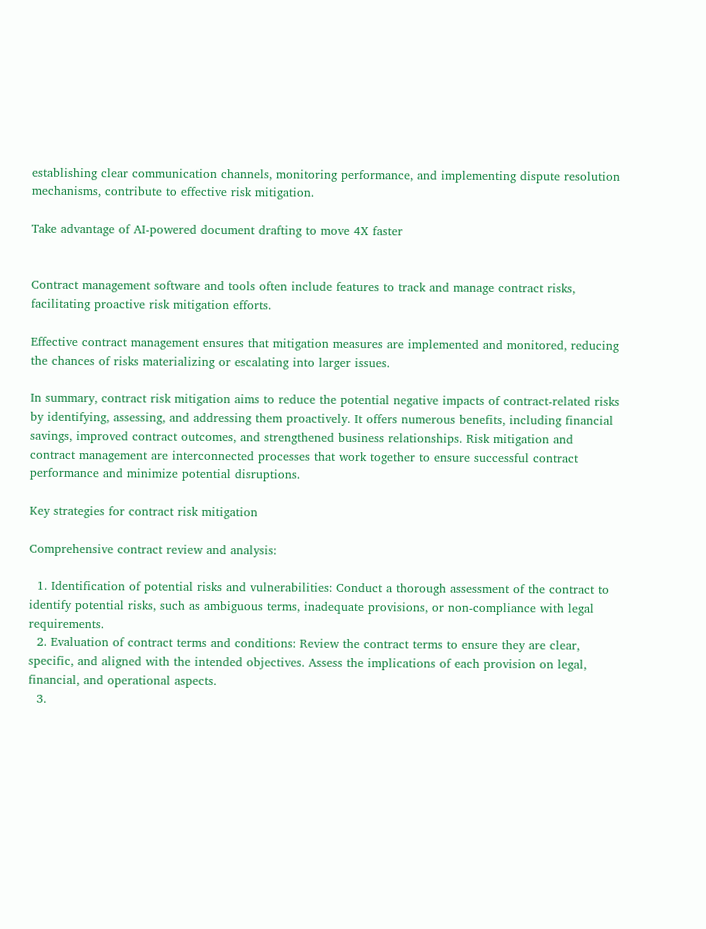establishing clear communication channels, monitoring performance, and implementing dispute resolution mechanisms, contribute to effective risk mitigation.

Take advantage of AI-powered document drafting to move 4X faster


Contract management software and tools often include features to track and manage contract risks, facilitating proactive risk mitigation efforts.

Effective contract management ensures that mitigation measures are implemented and monitored, reducing the chances of risks materializing or escalating into larger issues.

In summary, contract risk mitigation aims to reduce the potential negative impacts of contract-related risks by identifying, assessing, and addressing them proactively. It offers numerous benefits, including financial savings, improved contract outcomes, and strengthened business relationships. Risk mitigation and contract management are interconnected processes that work together to ensure successful contract performance and minimize potential disruptions.

Key strategies for contract risk mitigation

Comprehensive contract review and analysis:

  1. Identification of potential risks and vulnerabilities: Conduct a thorough assessment of the contract to identify potential risks, such as ambiguous terms, inadequate provisions, or non-compliance with legal requirements.
  2. Evaluation of contract terms and conditions: Review the contract terms to ensure they are clear, specific, and aligned with the intended objectives. Assess the implications of each provision on legal, financial, and operational aspects.
  3.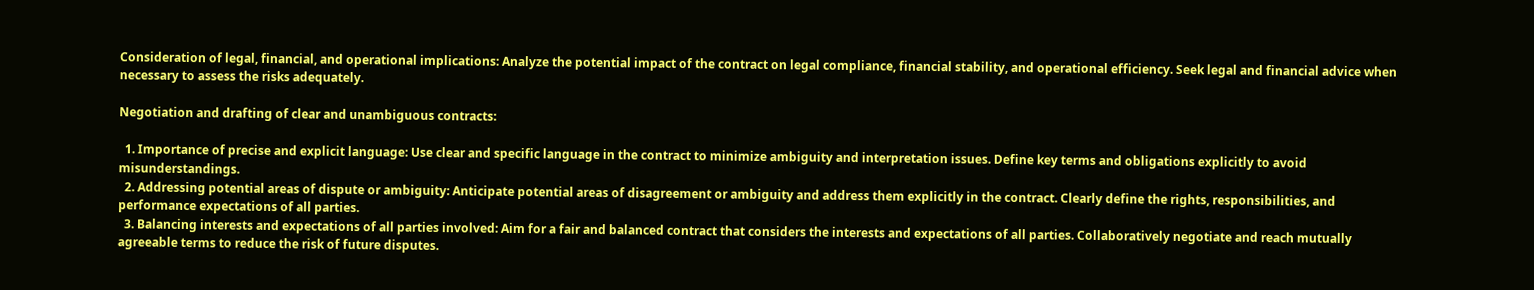Consideration of legal, financial, and operational implications: Analyze the potential impact of the contract on legal compliance, financial stability, and operational efficiency. Seek legal and financial advice when necessary to assess the risks adequately.

Negotiation and drafting of clear and unambiguous contracts:

  1. Importance of precise and explicit language: Use clear and specific language in the contract to minimize ambiguity and interpretation issues. Define key terms and obligations explicitly to avoid misunderstandings.
  2. Addressing potential areas of dispute or ambiguity: Anticipate potential areas of disagreement or ambiguity and address them explicitly in the contract. Clearly define the rights, responsibilities, and performance expectations of all parties.
  3. Balancing interests and expectations of all parties involved: Aim for a fair and balanced contract that considers the interests and expectations of all parties. Collaboratively negotiate and reach mutually agreeable terms to reduce the risk of future disputes.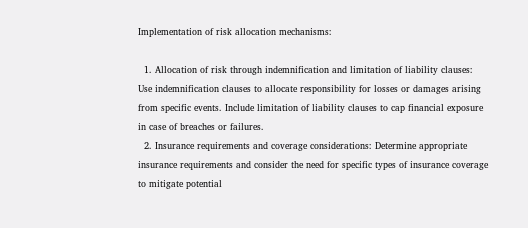Implementation of risk allocation mechanisms:

  1. Allocation of risk through indemnification and limitation of liability clauses: Use indemnification clauses to allocate responsibility for losses or damages arising from specific events. Include limitation of liability clauses to cap financial exposure in case of breaches or failures.
  2. Insurance requirements and coverage considerations: Determine appropriate insurance requirements and consider the need for specific types of insurance coverage to mitigate potential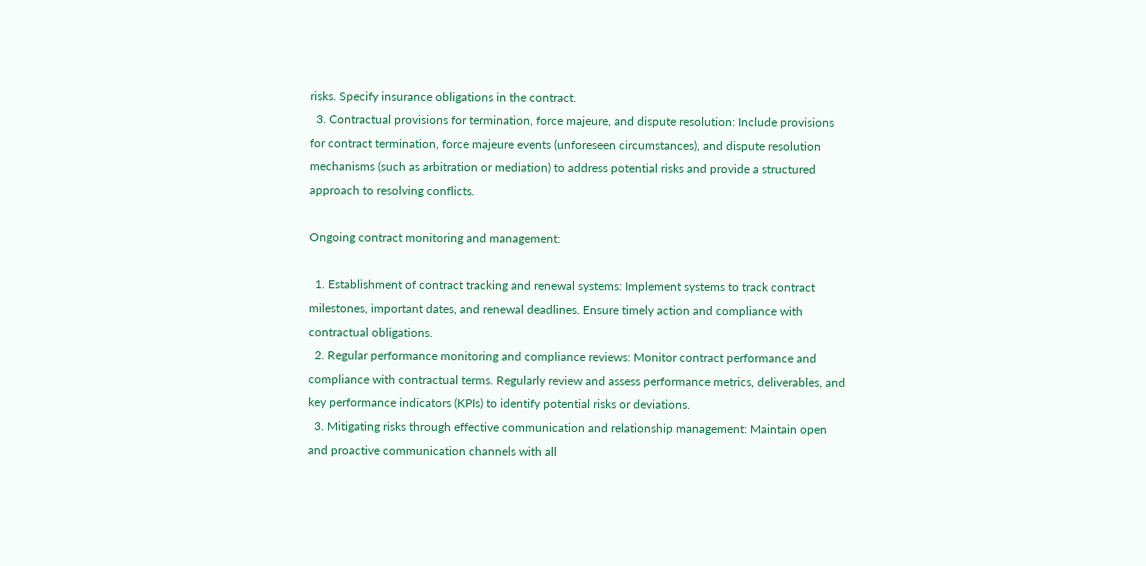risks. Specify insurance obligations in the contract.
  3. Contractual provisions for termination, force majeure, and dispute resolution: Include provisions for contract termination, force majeure events (unforeseen circumstances), and dispute resolution mechanisms (such as arbitration or mediation) to address potential risks and provide a structured approach to resolving conflicts.

Ongoing contract monitoring and management:

  1. Establishment of contract tracking and renewal systems: Implement systems to track contract milestones, important dates, and renewal deadlines. Ensure timely action and compliance with contractual obligations.
  2. Regular performance monitoring and compliance reviews: Monitor contract performance and compliance with contractual terms. Regularly review and assess performance metrics, deliverables, and key performance indicators (KPIs) to identify potential risks or deviations.
  3. Mitigating risks through effective communication and relationship management: Maintain open and proactive communication channels with all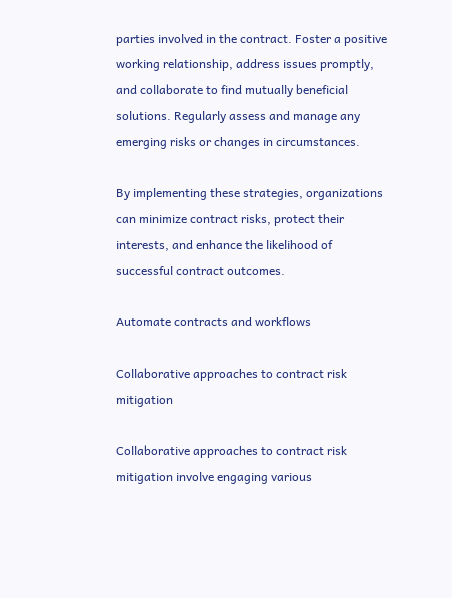parties involved in the contract. Foster a positive working relationship, address issues promptly, and collaborate to find mutually beneficial solutions. Regularly assess and manage any emerging risks or changes in circumstances.

By implementing these strategies, organizations can minimize contract risks, protect their interests, and enhance the likelihood of successful contract outcomes.

Automate contracts and workflows

Collaborative approaches to contract risk mitigation

Collaborative approaches to contract risk mitigation involve engaging various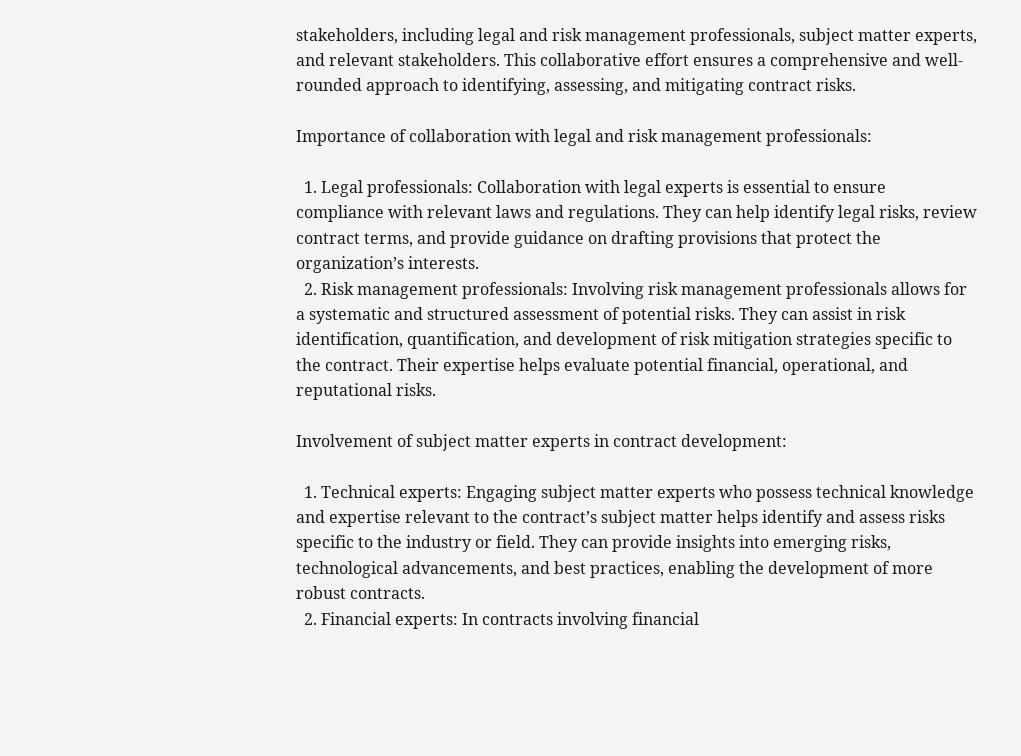stakeholders, including legal and risk management professionals, subject matter experts, and relevant stakeholders. This collaborative effort ensures a comprehensive and well-rounded approach to identifying, assessing, and mitigating contract risks.

Importance of collaboration with legal and risk management professionals:

  1. Legal professionals: Collaboration with legal experts is essential to ensure compliance with relevant laws and regulations. They can help identify legal risks, review contract terms, and provide guidance on drafting provisions that protect the organization’s interests.
  2. Risk management professionals: Involving risk management professionals allows for a systematic and structured assessment of potential risks. They can assist in risk identification, quantification, and development of risk mitigation strategies specific to the contract. Their expertise helps evaluate potential financial, operational, and reputational risks.

Involvement of subject matter experts in contract development:

  1. Technical experts: Engaging subject matter experts who possess technical knowledge and expertise relevant to the contract’s subject matter helps identify and assess risks specific to the industry or field. They can provide insights into emerging risks, technological advancements, and best practices, enabling the development of more robust contracts.
  2. Financial experts: In contracts involving financial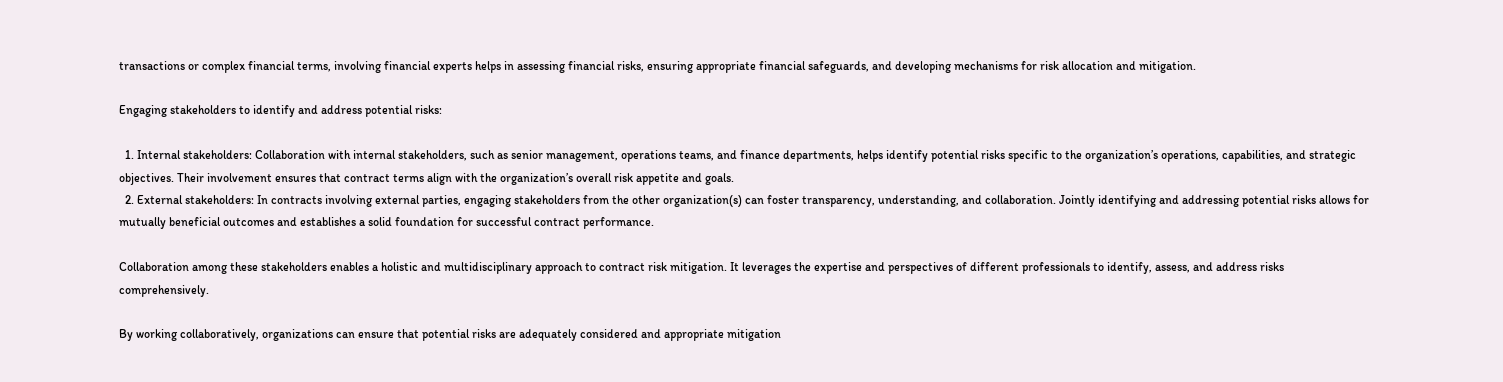transactions or complex financial terms, involving financial experts helps in assessing financial risks, ensuring appropriate financial safeguards, and developing mechanisms for risk allocation and mitigation.

Engaging stakeholders to identify and address potential risks:

  1. Internal stakeholders: Collaboration with internal stakeholders, such as senior management, operations teams, and finance departments, helps identify potential risks specific to the organization’s operations, capabilities, and strategic objectives. Their involvement ensures that contract terms align with the organization’s overall risk appetite and goals.
  2. External stakeholders: In contracts involving external parties, engaging stakeholders from the other organization(s) can foster transparency, understanding, and collaboration. Jointly identifying and addressing potential risks allows for mutually beneficial outcomes and establishes a solid foundation for successful contract performance.

Collaboration among these stakeholders enables a holistic and multidisciplinary approach to contract risk mitigation. It leverages the expertise and perspectives of different professionals to identify, assess, and address risks comprehensively.

By working collaboratively, organizations can ensure that potential risks are adequately considered and appropriate mitigation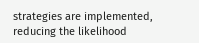strategies are implemented, reducing the likelihood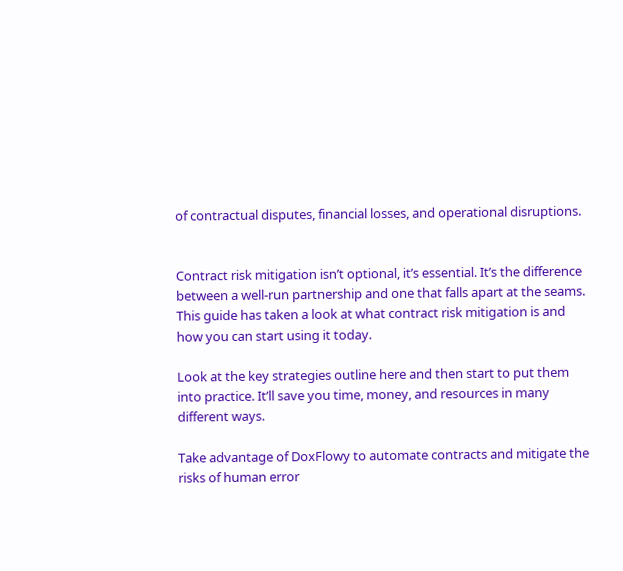of contractual disputes, financial losses, and operational disruptions.


Contract risk mitigation isn’t optional, it’s essential. It’s the difference between a well-run partnership and one that falls apart at the seams. This guide has taken a look at what contract risk mitigation is and how you can start using it today.

Look at the key strategies outline here and then start to put them into practice. It’ll save you time, money, and resources in many different ways.

Take advantage of DoxFlowy to automate contracts and mitigate the risks of human error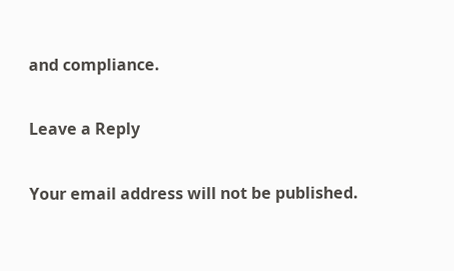and compliance.

Leave a Reply

Your email address will not be published.